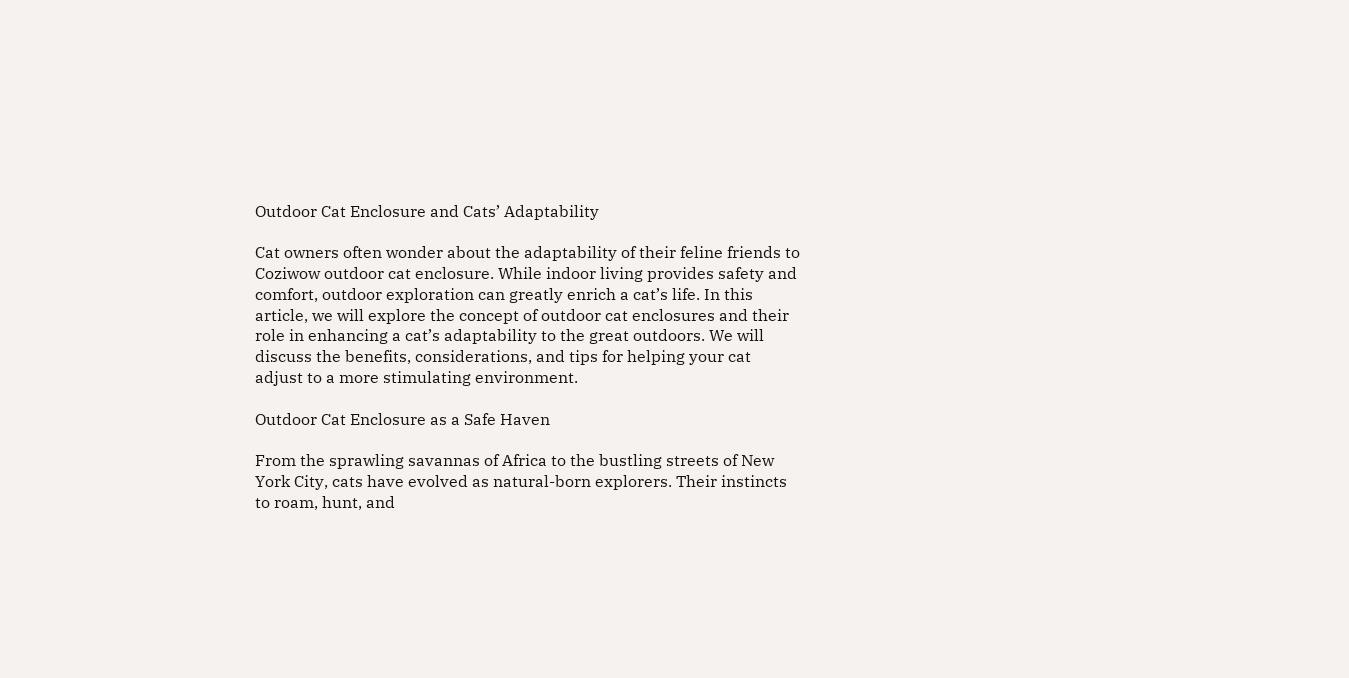Outdoor Cat Enclosure and Cats’ Adaptability

Cat owners often wonder about the adaptability of their feline friends to Coziwow outdoor cat enclosure. While indoor living provides safety and comfort, outdoor exploration can greatly enrich a cat’s life. In this article, we will explore the concept of outdoor cat enclosures and their role in enhancing a cat’s adaptability to the great outdoors. We will discuss the benefits, considerations, and tips for helping your cat adjust to a more stimulating environment.

Outdoor Cat Enclosure as a Safe Haven

From the sprawling savannas of Africa to the bustling streets of New York City, cats have evolved as natural-born explorers. Their instincts to roam, hunt, and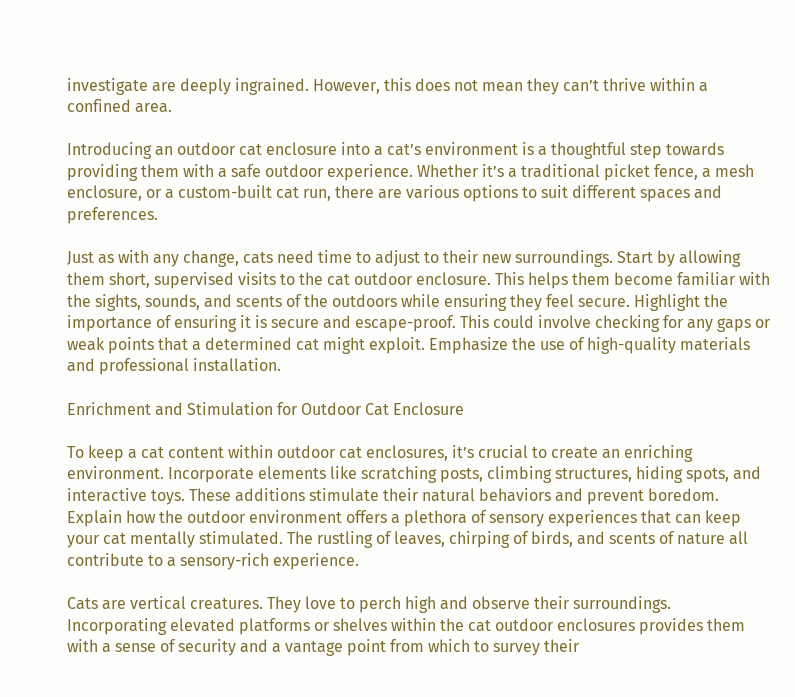investigate are deeply ingrained. However, this does not mean they can’t thrive within a confined area.

Introducing an outdoor cat enclosure into a cat’s environment is a thoughtful step towards providing them with a safe outdoor experience. Whether it’s a traditional picket fence, a mesh enclosure, or a custom-built cat run, there are various options to suit different spaces and preferences.

Just as with any change, cats need time to adjust to their new surroundings. Start by allowing them short, supervised visits to the cat outdoor enclosure. This helps them become familiar with the sights, sounds, and scents of the outdoors while ensuring they feel secure. Highlight the importance of ensuring it is secure and escape-proof. This could involve checking for any gaps or weak points that a determined cat might exploit. Emphasize the use of high-quality materials and professional installation.

Enrichment and Stimulation for Outdoor Cat Enclosure

To keep a cat content within outdoor cat enclosures, it’s crucial to create an enriching environment. Incorporate elements like scratching posts, climbing structures, hiding spots, and interactive toys. These additions stimulate their natural behaviors and prevent boredom. Explain how the outdoor environment offers a plethora of sensory experiences that can keep your cat mentally stimulated. The rustling of leaves, chirping of birds, and scents of nature all contribute to a sensory-rich experience.

Cats are vertical creatures. They love to perch high and observe their surroundings. Incorporating elevated platforms or shelves within the cat outdoor enclosures provides them with a sense of security and a vantage point from which to survey their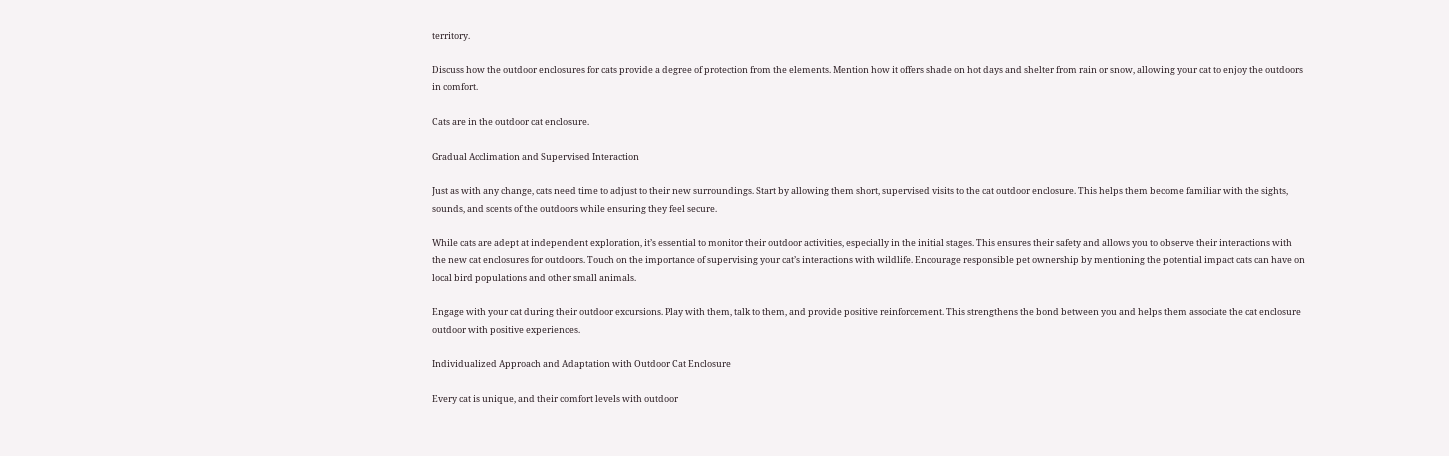territory.

Discuss how the outdoor enclosures for cats provide a degree of protection from the elements. Mention how it offers shade on hot days and shelter from rain or snow, allowing your cat to enjoy the outdoors in comfort.

Cats are in the outdoor cat enclosure.

Gradual Acclimation and Supervised Interaction

Just as with any change, cats need time to adjust to their new surroundings. Start by allowing them short, supervised visits to the cat outdoor enclosure. This helps them become familiar with the sights, sounds, and scents of the outdoors while ensuring they feel secure.

While cats are adept at independent exploration, it’s essential to monitor their outdoor activities, especially in the initial stages. This ensures their safety and allows you to observe their interactions with the new cat enclosures for outdoors. Touch on the importance of supervising your cat’s interactions with wildlife. Encourage responsible pet ownership by mentioning the potential impact cats can have on local bird populations and other small animals.

Engage with your cat during their outdoor excursions. Play with them, talk to them, and provide positive reinforcement. This strengthens the bond between you and helps them associate the cat enclosure outdoor with positive experiences.

Individualized Approach and Adaptation with Outdoor Cat Enclosure

Every cat is unique, and their comfort levels with outdoor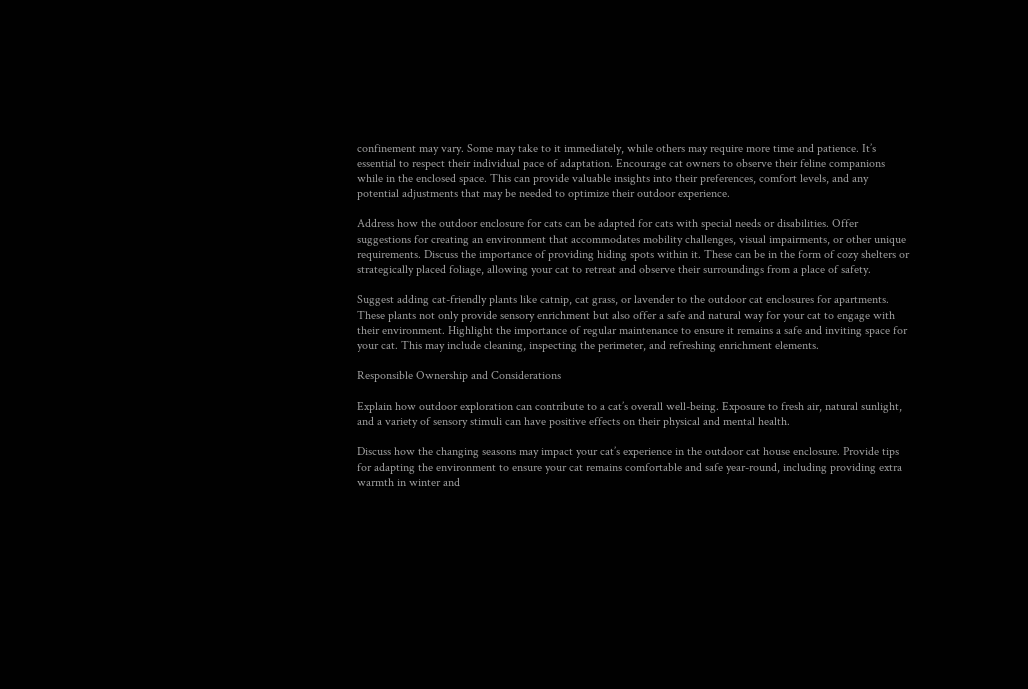confinement may vary. Some may take to it immediately, while others may require more time and patience. It’s essential to respect their individual pace of adaptation. Encourage cat owners to observe their feline companions while in the enclosed space. This can provide valuable insights into their preferences, comfort levels, and any potential adjustments that may be needed to optimize their outdoor experience.

Address how the outdoor enclosure for cats can be adapted for cats with special needs or disabilities. Offer suggestions for creating an environment that accommodates mobility challenges, visual impairments, or other unique requirements. Discuss the importance of providing hiding spots within it. These can be in the form of cozy shelters or strategically placed foliage, allowing your cat to retreat and observe their surroundings from a place of safety.

Suggest adding cat-friendly plants like catnip, cat grass, or lavender to the outdoor cat enclosures for apartments. These plants not only provide sensory enrichment but also offer a safe and natural way for your cat to engage with their environment. Highlight the importance of regular maintenance to ensure it remains a safe and inviting space for your cat. This may include cleaning, inspecting the perimeter, and refreshing enrichment elements.

Responsible Ownership and Considerations

Explain how outdoor exploration can contribute to a cat’s overall well-being. Exposure to fresh air, natural sunlight, and a variety of sensory stimuli can have positive effects on their physical and mental health.

Discuss how the changing seasons may impact your cat’s experience in the outdoor cat house enclosure. Provide tips for adapting the environment to ensure your cat remains comfortable and safe year-round, including providing extra warmth in winter and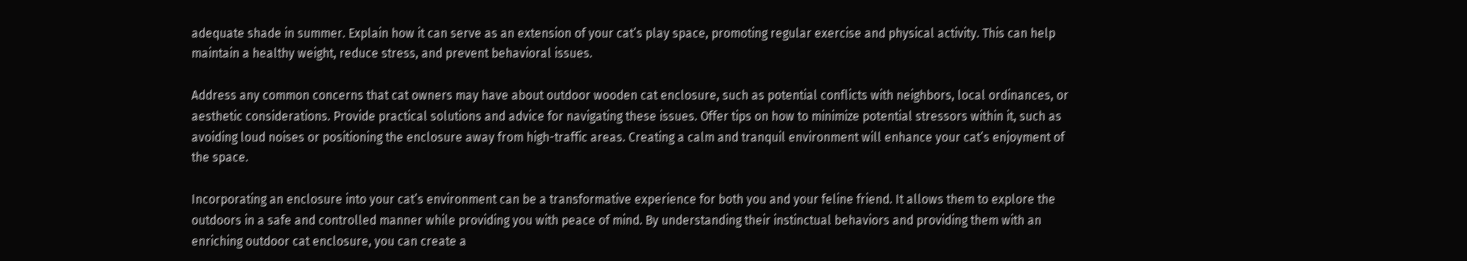adequate shade in summer. Explain how it can serve as an extension of your cat’s play space, promoting regular exercise and physical activity. This can help maintain a healthy weight, reduce stress, and prevent behavioral issues.

Address any common concerns that cat owners may have about outdoor wooden cat enclosure, such as potential conflicts with neighbors, local ordinances, or aesthetic considerations. Provide practical solutions and advice for navigating these issues. Offer tips on how to minimize potential stressors within it, such as avoiding loud noises or positioning the enclosure away from high-traffic areas. Creating a calm and tranquil environment will enhance your cat’s enjoyment of the space.

Incorporating an enclosure into your cat’s environment can be a transformative experience for both you and your feline friend. It allows them to explore the outdoors in a safe and controlled manner while providing you with peace of mind. By understanding their instinctual behaviors and providing them with an enriching outdoor cat enclosure, you can create a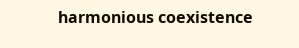harmonious coexistence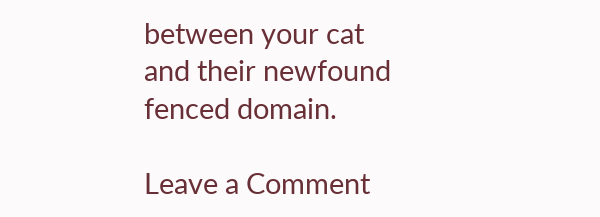between your cat and their newfound fenced domain.

Leave a Comment